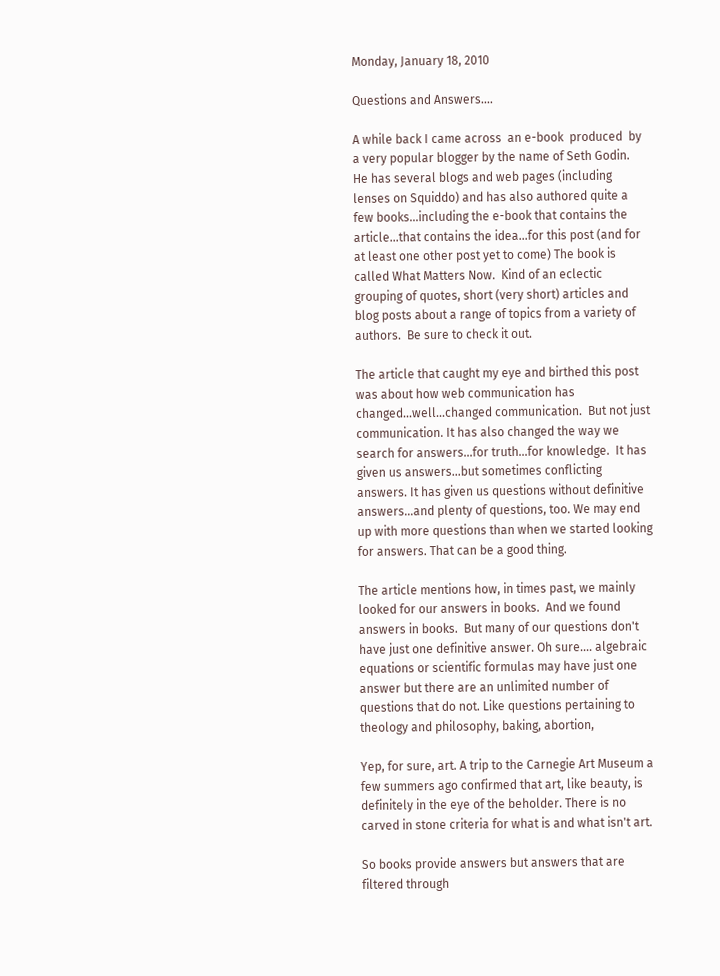Monday, January 18, 2010

Questions and Answers....

A while back I came across  an e-book  produced  by  a very popular blogger by the name of Seth Godin.   He has several blogs and web pages (including lenses on Squiddo) and has also authored quite a few books...including the e-book that contains the article...that contains the idea...for this post (and for at least one other post yet to come) The book is called What Matters Now.  Kind of an eclectic grouping of quotes, short (very short) articles and blog posts about a range of topics from a variety of authors.  Be sure to check it out.

The article that caught my eye and birthed this post was about how web communication has changed...well...changed communication.  But not just communication. It has also changed the way we search for answers...for truth...for knowledge.  It has given us answers...but sometimes conflicting answers. It has given us questions without definitive answers...and plenty of questions, too. We may end up with more questions than when we started looking for answers. That can be a good thing.

The article mentions how, in times past, we mainly looked for our answers in books.  And we found answers in books.  But many of our questions don't have just one definitive answer. Oh sure.... algebraic equations or scientific formulas may have just one answer but there are an unlimited number of questions that do not. Like questions pertaining to theology and philosophy, baking, abortion,

Yep, for sure, art. A trip to the Carnegie Art Museum a few summers ago confirmed that art, like beauty, is definitely in the eye of the beholder. There is no carved in stone criteria for what is and what isn't art.

So books provide answers but answers that are filtered through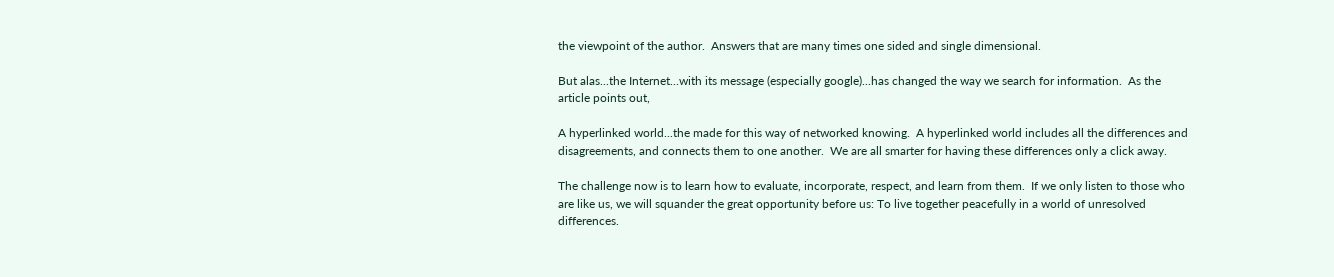the viewpoint of the author.  Answers that are many times one sided and single dimensional.

But alas...the Internet...with its message (especially google)...has changed the way we search for information.  As the article points out,

A hyperlinked world...the made for this way of networked knowing.  A hyperlinked world includes all the differences and disagreements, and connects them to one another.  We are all smarter for having these differences only a click away.

The challenge now is to learn how to evaluate, incorporate, respect, and learn from them.  If we only listen to those who are like us, we will squander the great opportunity before us: To live together peacefully in a world of unresolved differences.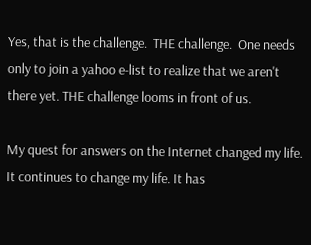Yes, that is the challenge.  THE challenge.  One needs only to join a yahoo e-list to realize that we aren't there yet. THE challenge looms in front of us.

My quest for answers on the Internet changed my life. It continues to change my life. It has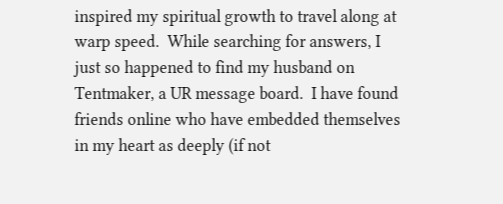inspired my spiritual growth to travel along at warp speed.  While searching for answers, I just so happened to find my husband on Tentmaker, a UR message board.  I have found friends online who have embedded themselves in my heart as deeply (if not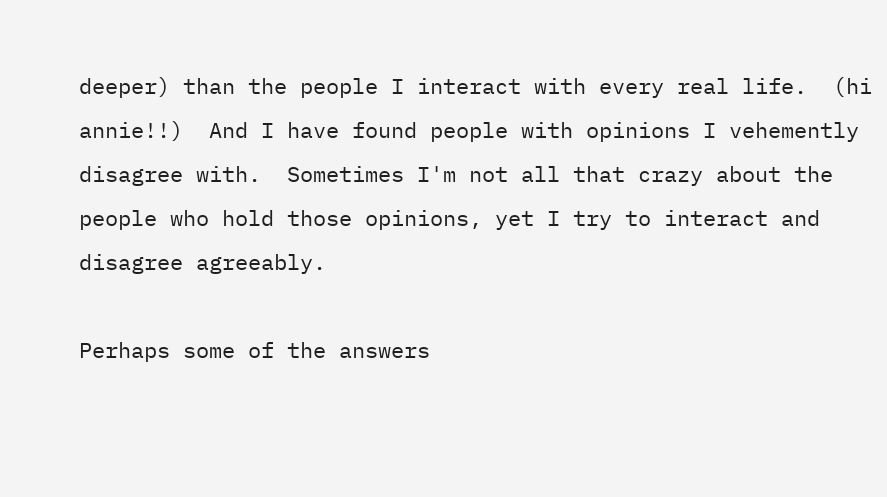deeper) than the people I interact with every real life.  (hi annie!!)  And I have found people with opinions I vehemently disagree with.  Sometimes I'm not all that crazy about the people who hold those opinions, yet I try to interact and disagree agreeably.

Perhaps some of the answers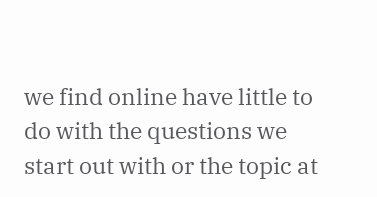we find online have little to do with the questions we start out with or the topic at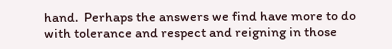hand.  Perhaps the answers we find have more to do with tolerance and respect and reigning in those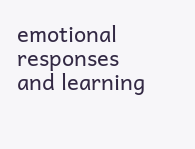emotional responses and learning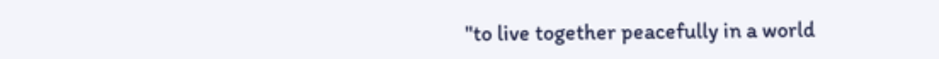"to live together peacefully in a world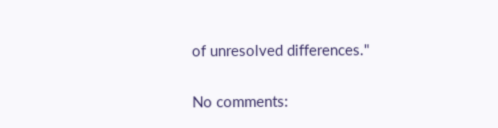of unresolved differences."

No comments: